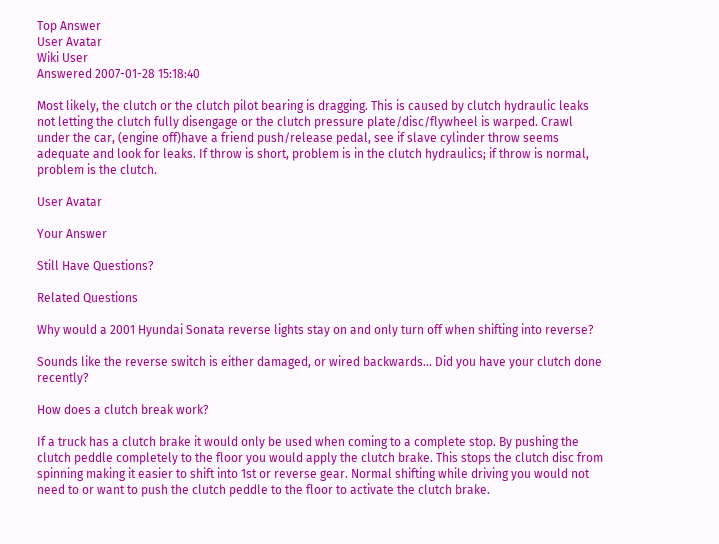Top Answer
User Avatar
Wiki User
Answered 2007-01-28 15:18:40

Most likely, the clutch or the clutch pilot bearing is dragging. This is caused by clutch hydraulic leaks not letting the clutch fully disengage or the clutch pressure plate/disc/flywheel is warped. Crawl under the car, (engine off)have a friend push/release pedal, see if slave cylinder throw seems adequate and look for leaks. If throw is short, problem is in the clutch hydraulics; if throw is normal, problem is the clutch.

User Avatar

Your Answer

Still Have Questions?

Related Questions

Why would a 2001 Hyundai Sonata reverse lights stay on and only turn off when shifting into reverse?

Sounds like the reverse switch is either damaged, or wired backwards... Did you have your clutch done recently?

How does a clutch break work?

If a truck has a clutch brake it would only be used when coming to a complete stop. By pushing the clutch peddle completely to the floor you would apply the clutch brake. This stops the clutch disc from spinning making it easier to shift into 1st or reverse gear. Normal shifting while driving you would not need to or want to push the clutch peddle to the floor to activate the clutch brake.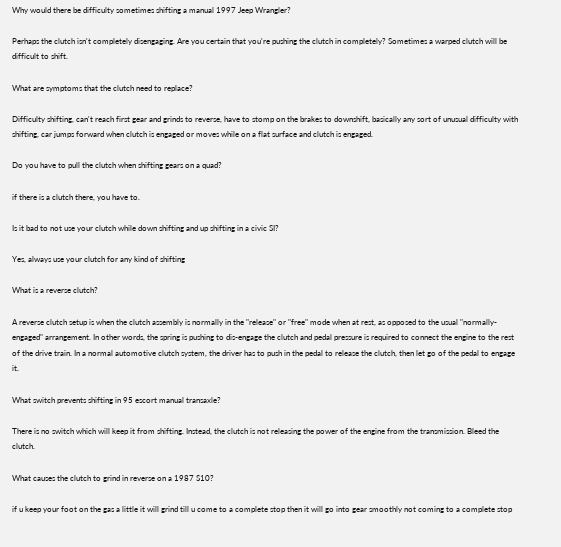Why would there be difficulty sometimes shifting a manual 1997 Jeep Wrangler?

Perhaps the clutch isn't completely disengaging. Are you certain that you're pushing the clutch in completely? Sometimes a warped clutch will be difficult to shift.

What are symptoms that the clutch need to replace?

Difficulty shifting, can't reach first gear and grinds to reverse, have to stomp on the brakes to downshift, basically any sort of unusual difficulty with shifting, car jumps forward when clutch is engaged or moves while on a flat surface and clutch is engaged.

Do you have to pull the clutch when shifting gears on a quad?

if there is a clutch there, you have to.

Is it bad to not use your clutch while down shifting and up shifting in a civic SI?

Yes, always use your clutch for any kind of shifting

What is a reverse clutch?

A reverse clutch setup is when the clutch assembly is normally in the "release" or "free" mode when at rest, as opposed to the usual "normally-engaged" arrangement. In other words, the spring is pushing to dis-engage the clutch and pedal pressure is required to connect the engine to the rest of the drive train. In a normal automotive clutch system, the driver has to push in the pedal to release the clutch, then let go of the pedal to engage it.

What switch prevents shifting in 95 escort manual transaxle?

There is no switch which will keep it from shifting. Instead, the clutch is not releasing the power of the engine from the transmission. Bleed the clutch.

What causes the clutch to grind in reverse on a 1987 S10?

if u keep your foot on the gas a little it will grind till u come to a complete stop then it will go into gear smoothly not coming to a complete stop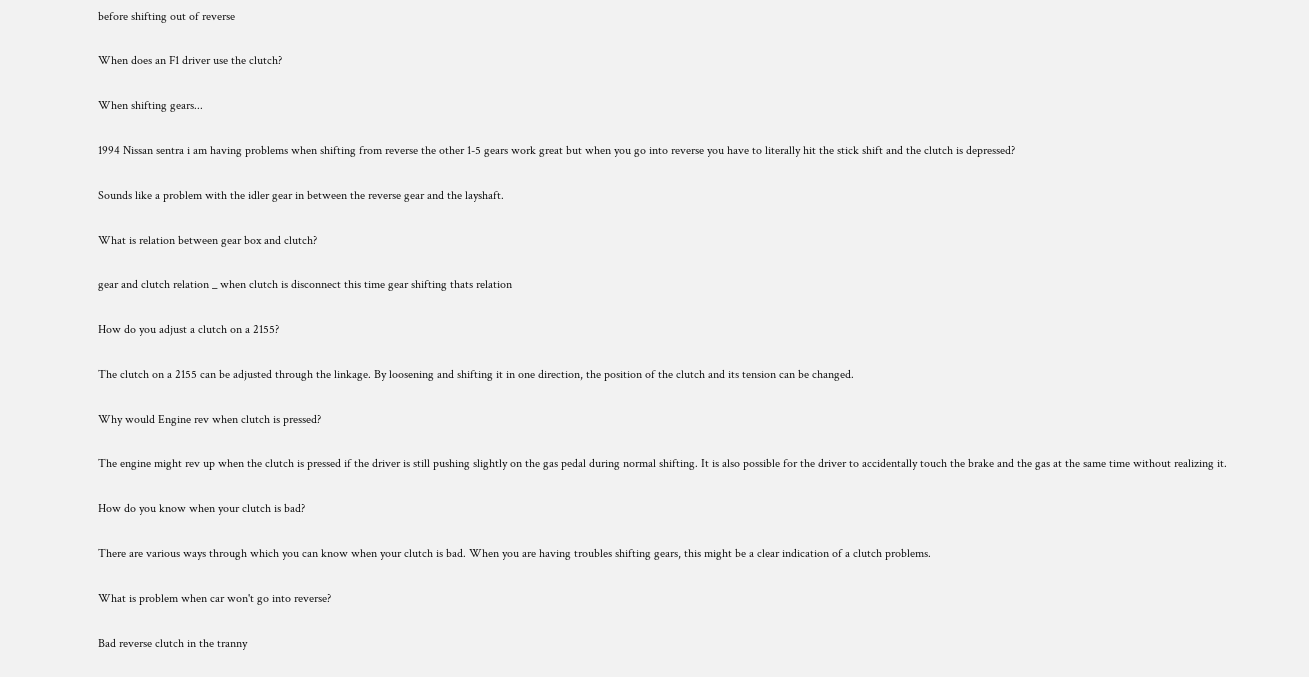before shifting out of reverse

When does an F1 driver use the clutch?

When shifting gears...

1994 Nissan sentra i am having problems when shifting from reverse the other 1-5 gears work great but when you go into reverse you have to literally hit the stick shift and the clutch is depressed?

Sounds like a problem with the idler gear in between the reverse gear and the layshaft.

What is relation between gear box and clutch?

gear and clutch relation _ when clutch is disconnect this time gear shifting thats relation

How do you adjust a clutch on a 2155?

The clutch on a 2155 can be adjusted through the linkage. By loosening and shifting it in one direction, the position of the clutch and its tension can be changed.

Why would Engine rev when clutch is pressed?

The engine might rev up when the clutch is pressed if the driver is still pushing slightly on the gas pedal during normal shifting. It is also possible for the driver to accidentally touch the brake and the gas at the same time without realizing it.

How do you know when your clutch is bad?

There are various ways through which you can know when your clutch is bad. When you are having troubles shifting gears, this might be a clear indication of a clutch problems.

What is problem when car won't go into reverse?

Bad reverse clutch in the tranny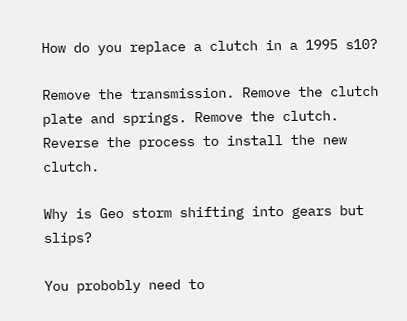How do you replace a clutch in a 1995 s10?

Remove the transmission. Remove the clutch plate and springs. Remove the clutch. Reverse the process to install the new clutch.

Why is Geo storm shifting into gears but slips?

You probobly need to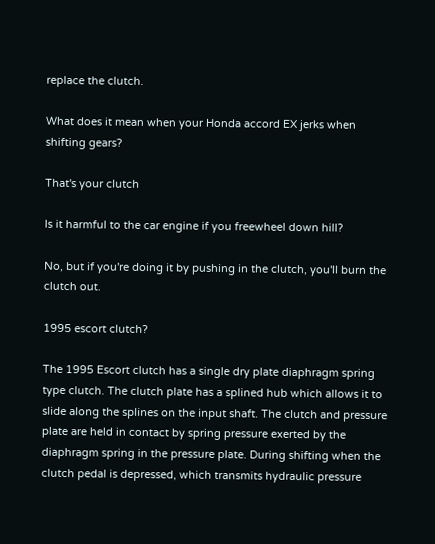replace the clutch.

What does it mean when your Honda accord EX jerks when shifting gears?

That's your clutch

Is it harmful to the car engine if you freewheel down hill?

No, but if you're doing it by pushing in the clutch, you'll burn the clutch out.

1995 escort clutch?

The 1995 Escort clutch has a single dry plate diaphragm spring type clutch. The clutch plate has a splined hub which allows it to slide along the splines on the input shaft. The clutch and pressure plate are held in contact by spring pressure exerted by the diaphragm spring in the pressure plate. During shifting when the clutch pedal is depressed, which transmits hydraulic pressure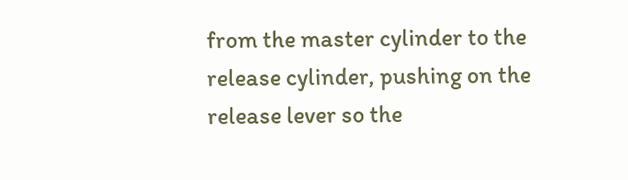from the master cylinder to the release cylinder, pushing on the release lever so the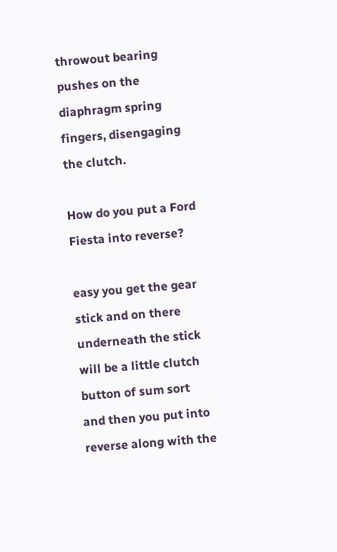throwout bearing pushes on the diaphragm spring fingers, disengaging the clutch.

How do you put a Ford Fiesta into reverse?

easy you get the gear stick and on there underneath the stick will be a little clutch button of sum sort and then you put into reverse along with the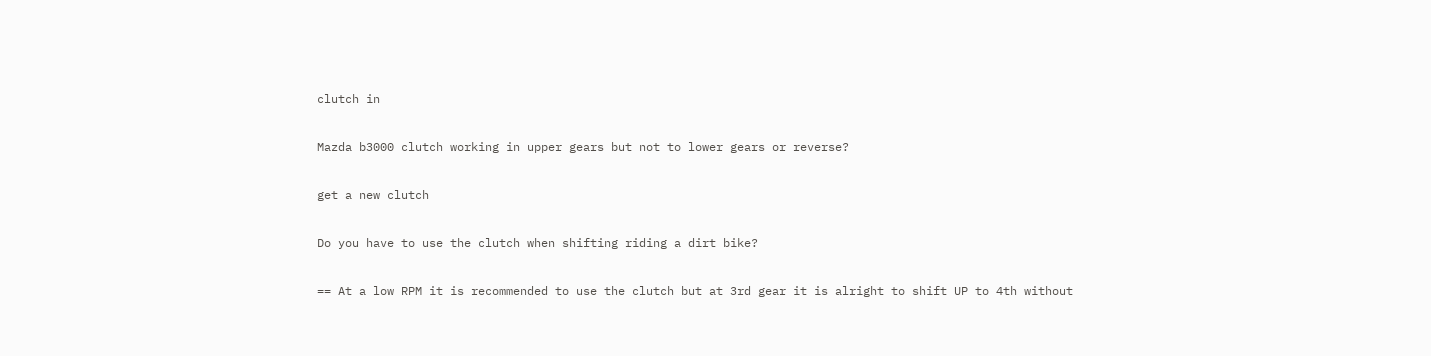clutch in

Mazda b3000 clutch working in upper gears but not to lower gears or reverse?

get a new clutch

Do you have to use the clutch when shifting riding a dirt bike?

== At a low RPM it is recommended to use the clutch but at 3rd gear it is alright to shift UP to 4th without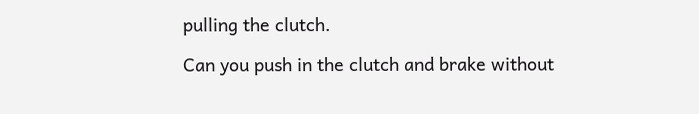pulling the clutch.

Can you push in the clutch and brake without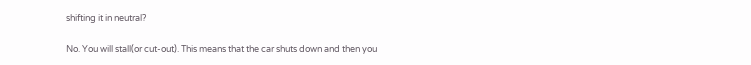shifting it in neutral?

No. You will stall(or cut-out). This means that the car shuts down and then you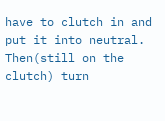have to clutch in and put it into neutral. Then(still on the clutch) turn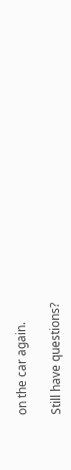on the car again.

Still have questions?